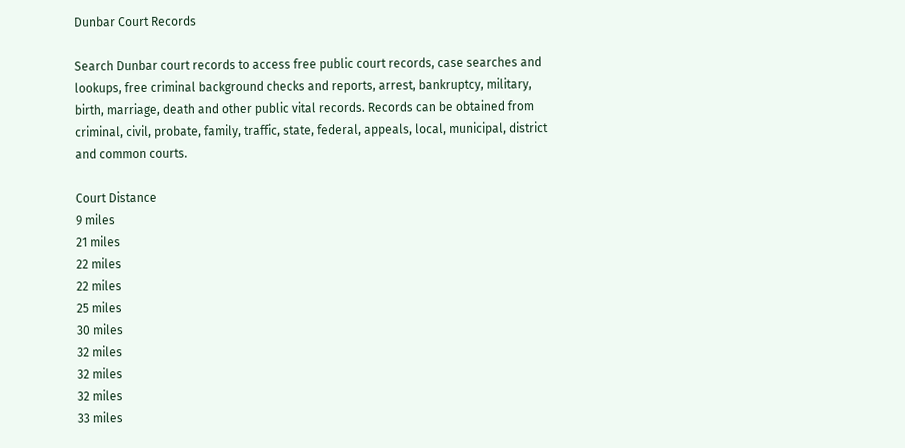Dunbar Court Records

Search Dunbar court records to access free public court records, case searches and lookups, free criminal background checks and reports, arrest, bankruptcy, military, birth, marriage, death and other public vital records. Records can be obtained from criminal, civil, probate, family, traffic, state, federal, appeals, local, municipal, district and common courts.

Court Distance
9 miles
21 miles
22 miles
22 miles
25 miles
30 miles
32 miles
32 miles
32 miles
33 miles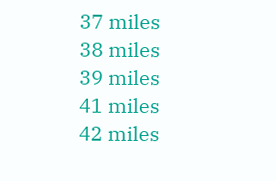37 miles
38 miles
39 miles
41 miles
42 miles